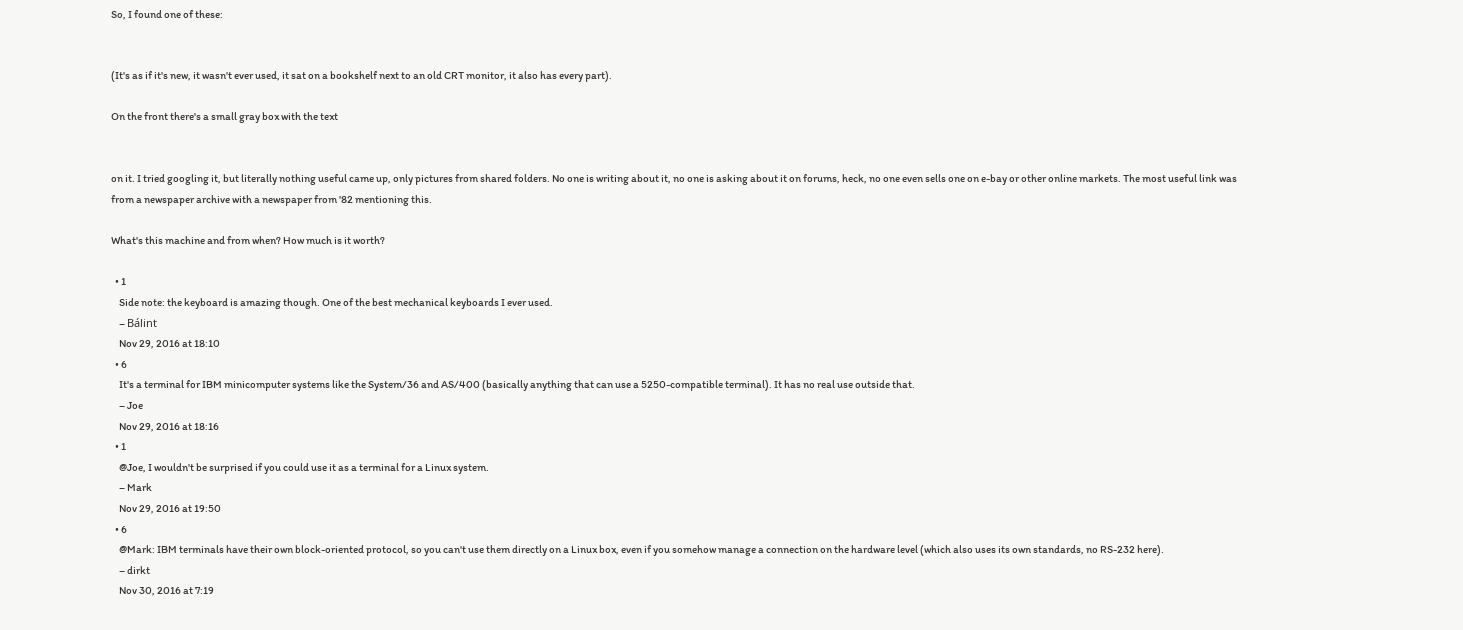So, I found one of these:


(It's as if it's new, it wasn't ever used, it sat on a bookshelf next to an old CRT monitor, it also has every part).

On the front there's a small gray box with the text


on it. I tried googling it, but literally nothing useful came up, only pictures from shared folders. No one is writing about it, no one is asking about it on forums, heck, no one even sells one on e-bay or other online markets. The most useful link was from a newspaper archive with a newspaper from '82 mentioning this.

What's this machine and from when? How much is it worth?

  • 1
    Side note: the keyboard is amazing though. One of the best mechanical keyboards I ever used.
    – Bálint
    Nov 29, 2016 at 18:10
  • 6
    It's a terminal for IBM minicomputer systems like the System/36 and AS/400 (basically anything that can use a 5250-compatible terminal). It has no real use outside that.
    – Joe
    Nov 29, 2016 at 18:16
  • 1
    @Joe, I wouldn't be surprised if you could use it as a terminal for a Linux system.
    – Mark
    Nov 29, 2016 at 19:50
  • 6
    @Mark: IBM terminals have their own block-oriented protocol, so you can't use them directly on a Linux box, even if you somehow manage a connection on the hardware level (which also uses its own standards, no RS-232 here).
    – dirkt
    Nov 30, 2016 at 7:19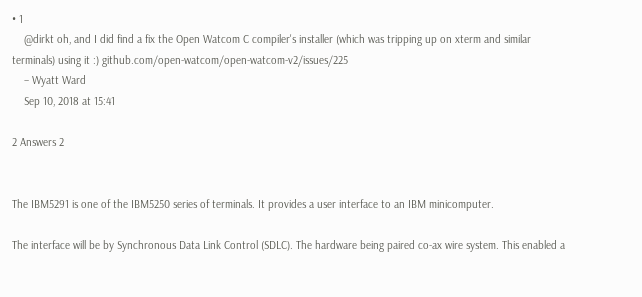• 1
    @dirkt oh, and I did find a fix the Open Watcom C compiler's installer (which was tripping up on xterm and similar terminals) using it :) github.com/open-watcom/open-watcom-v2/issues/225
    – Wyatt Ward
    Sep 10, 2018 at 15:41

2 Answers 2


The IBM5291 is one of the IBM5250 series of terminals. It provides a user interface to an IBM minicomputer.

The interface will be by Synchronous Data Link Control (SDLC). The hardware being paired co-ax wire system. This enabled a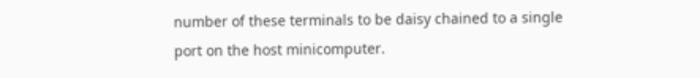number of these terminals to be daisy chained to a single port on the host minicomputer.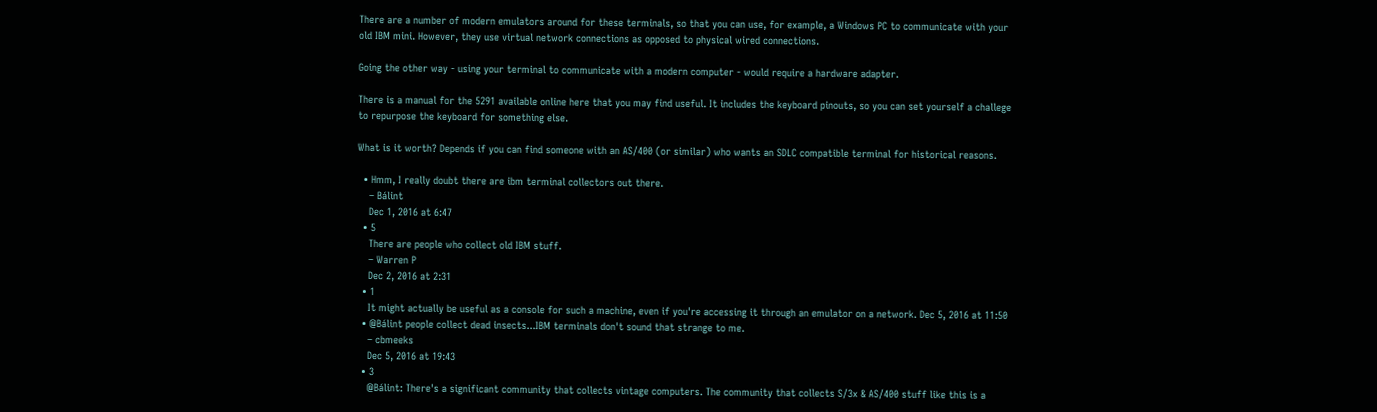There are a number of modern emulators around for these terminals, so that you can use, for example, a Windows PC to communicate with your old IBM mini. However, they use virtual network connections as opposed to physical wired connections.

Going the other way - using your terminal to communicate with a modern computer - would require a hardware adapter.

There is a manual for the 5291 available online here that you may find useful. It includes the keyboard pinouts, so you can set yourself a challege to repurpose the keyboard for something else.

What is it worth? Depends if you can find someone with an AS/400 (or similar) who wants an SDLC compatible terminal for historical reasons.

  • Hmm, I really doubt there are ibm terminal collectors out there.
    – Bálint
    Dec 1, 2016 at 6:47
  • 5
    There are people who collect old IBM stuff.
    – Warren P
    Dec 2, 2016 at 2:31
  • 1
    It might actually be useful as a console for such a machine, even if you're accessing it through an emulator on a network. Dec 5, 2016 at 11:50
  • @Bálint people collect dead insects...IBM terminals don't sound that strange to me.
    – cbmeeks
    Dec 5, 2016 at 19:43
  • 3
    @Bálint: There's a significant community that collects vintage computers. The community that collects S/3x & AS/400 stuff like this is a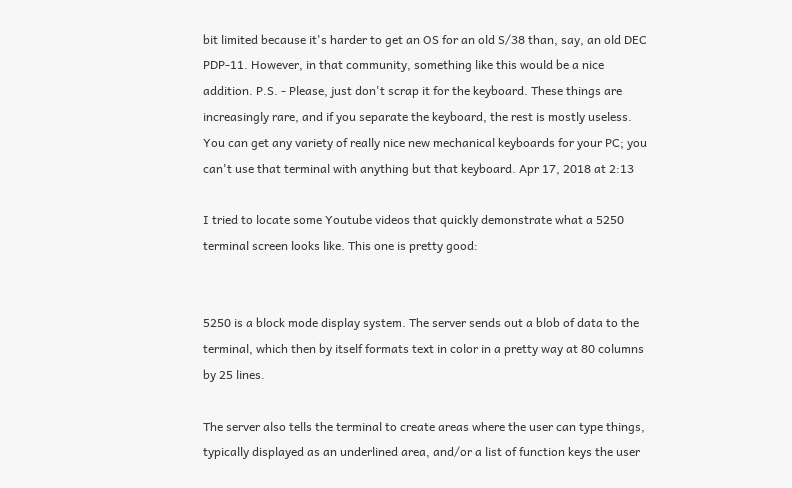bit limited because it's harder to get an OS for an old S/38 than, say, an old DEC PDP-11. However, in that community, something like this would be a nice addition. P.S. - Please, just don't scrap it for the keyboard. These things are increasingly rare, and if you separate the keyboard, the rest is mostly useless. You can get any variety of really nice new mechanical keyboards for your PC; you can't use that terminal with anything but that keyboard. Apr 17, 2018 at 2:13

I tried to locate some Youtube videos that quickly demonstrate what a 5250 terminal screen looks like. This one is pretty good:


5250 is a block mode display system. The server sends out a blob of data to the terminal, which then by itself formats text in color in a pretty way at 80 columns by 25 lines.

The server also tells the terminal to create areas where the user can type things, typically displayed as an underlined area, and/or a list of function keys the user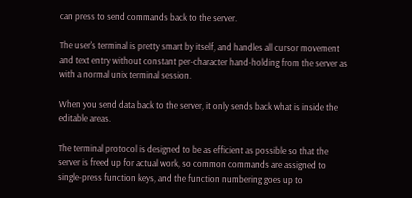can press to send commands back to the server.

The user's terminal is pretty smart by itself, and handles all cursor movement and text entry without constant per-character hand-holding from the server as with a normal unix terminal session.

When you send data back to the server, it only sends back what is inside the editable areas.

The terminal protocol is designed to be as efficient as possible so that the server is freed up for actual work, so common commands are assigned to single-press function keys, and the function numbering goes up to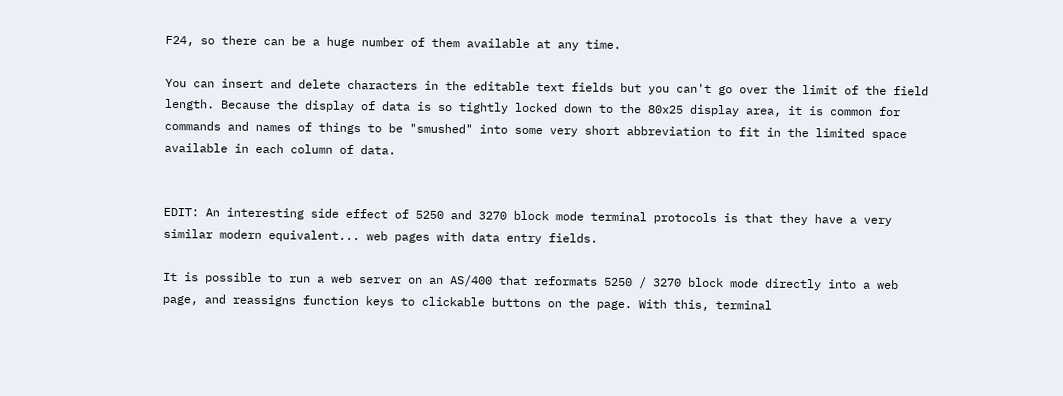F24, so there can be a huge number of them available at any time.

You can insert and delete characters in the editable text fields but you can't go over the limit of the field length. Because the display of data is so tightly locked down to the 80x25 display area, it is common for commands and names of things to be "smushed" into some very short abbreviation to fit in the limited space available in each column of data.


EDIT: An interesting side effect of 5250 and 3270 block mode terminal protocols is that they have a very similar modern equivalent... web pages with data entry fields.

It is possible to run a web server on an AS/400 that reformats 5250 / 3270 block mode directly into a web page, and reassigns function keys to clickable buttons on the page. With this, terminal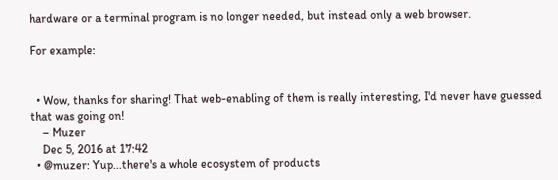hardware or a terminal program is no longer needed, but instead only a web browser.

For example:


  • Wow, thanks for sharing! That web-enabling of them is really interesting, I'd never have guessed that was going on!
    – Muzer
    Dec 5, 2016 at 17:42
  • @muzer: Yup...there's a whole ecosystem of products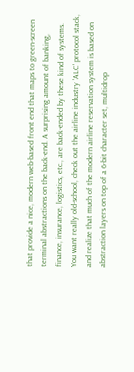that provide a nice, modern web-based front end that maps to green-screen terminal abstractions on the back-end. A surprising amount of banking, finance, insurance, logistics, etc., are back-ended by these kind of systems. You want really old-school, check out the airline industry 'ALC' protocol stack, and realize that much of the modern airline reservation system is based on abstraction layers on top of a 6-bit character set, multidrop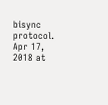bisync protocol. Apr 17, 2018 at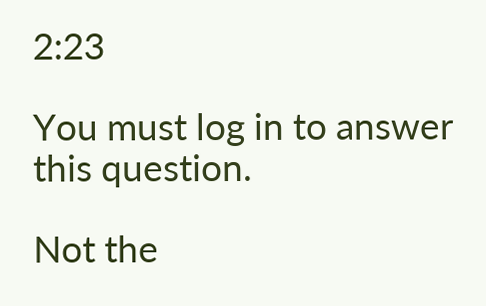2:23

You must log in to answer this question.

Not the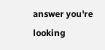answer you're looking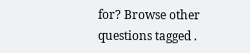for? Browse other questions tagged .